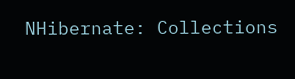NHibernate: Collections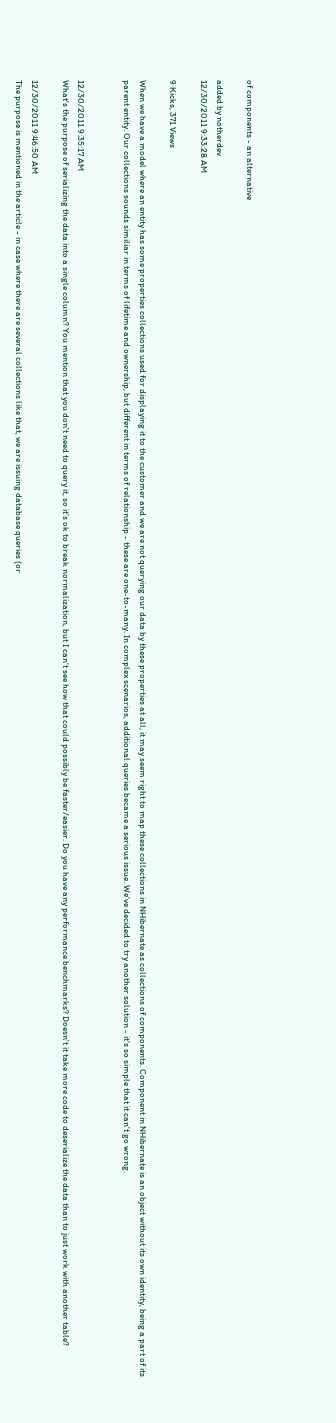of components - an alternative

added by notherdev
12/30/2011 9:33:28 AM

9 Kicks, 371 Views

When we have a model where an entity has some properties collections used for displaying it to the customer and we are not querying our data by these properties at all, it may seem right to map these collections in NHibernate as collections of components. Component in NHibernate is an object without its own identity, being a part of its parent entity. Our collections sounds similiar in terms of lifetime and ownership, but different in terms of relationship - these are one-to-many. In complex scenarios, additional queries became a serious issue. We've decided to try another solution - it's so simple that it can't go wrong.


12/30/2011 9:35:17 AM
What's the purpose of serializing the data into a single column? You mention that you don't need to query it, so it's ok to break normalization, but I can't see how that could possibly be faster/easier. Do you have any performance benchmarks? Doesn't it take more code to deserialize the data than to just work with another table?

12/30/2011 9:46:50 AM
The purpose is mentioned in the article - in case where there are several collections like that, we are issuing database queries (or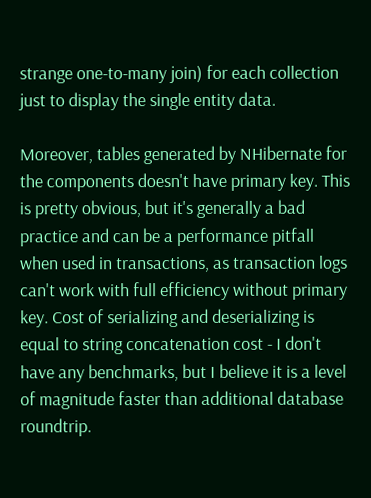strange one-to-many join) for each collection just to display the single entity data.

Moreover, tables generated by NHibernate for the components doesn't have primary key. This is pretty obvious, but it's generally a bad practice and can be a performance pitfall when used in transactions, as transaction logs can't work with full efficiency without primary key. Cost of serializing and deserializing is equal to string concatenation cost - I don't have any benchmarks, but I believe it is a level of magnitude faster than additional database roundtrip.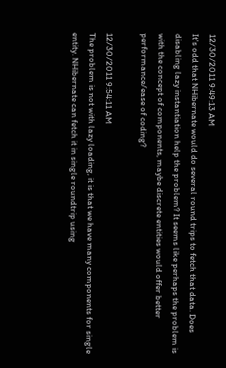12/30/2011 9:49:13 AM
It's odd that NHibernate would do several round trips to fetch that data. Does disabling lazy instantiation help the problem? It seems like perhaps the problem is with the concept of components, maybe discrete entities would offer better performance/ease of coding?

12/30/2011 9:54:11 AM
The problem is not with lazy loading, it is that we have many components for single entity. NHibernate can fetch it in single roundtrip using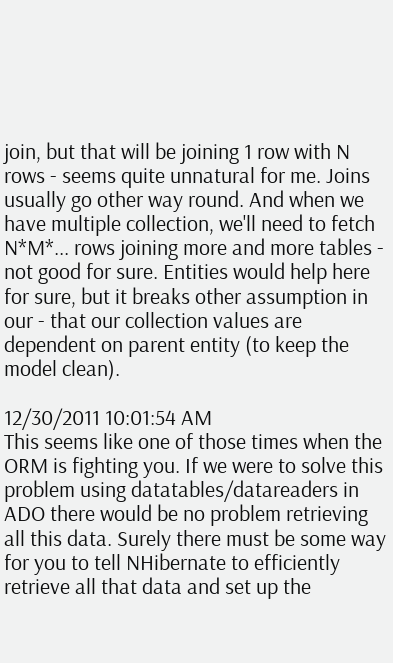join, but that will be joining 1 row with N rows - seems quite unnatural for me. Joins usually go other way round. And when we have multiple collection, we'll need to fetch N*M*... rows joining more and more tables - not good for sure. Entities would help here for sure, but it breaks other assumption in our - that our collection values are dependent on parent entity (to keep the model clean).

12/30/2011 10:01:54 AM
This seems like one of those times when the ORM is fighting you. If we were to solve this problem using datatables/datareaders in ADO there would be no problem retrieving all this data. Surely there must be some way for you to tell NHibernate to efficiently retrieve all that data and set up the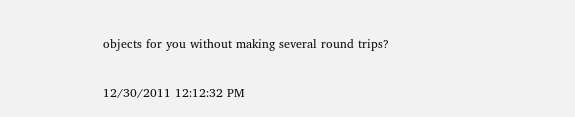objects for you without making several round trips?

12/30/2011 12:12:32 PM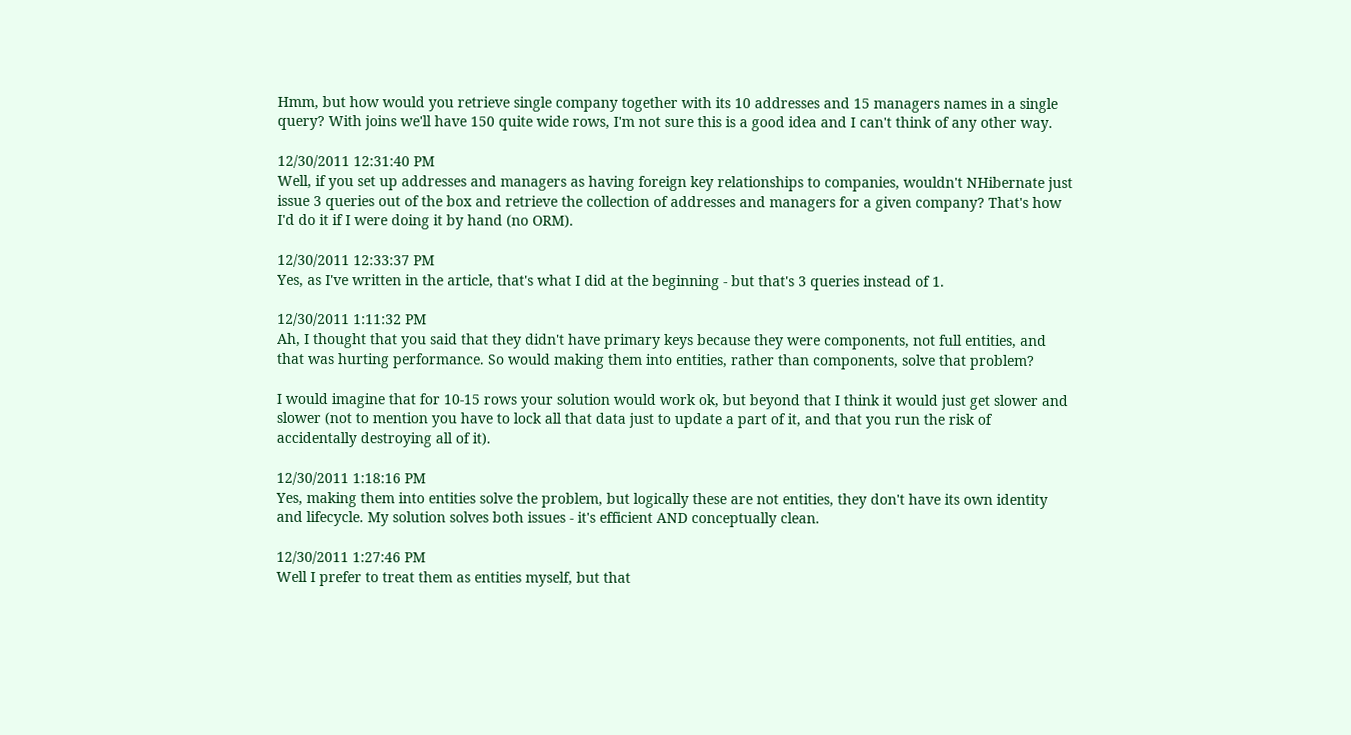Hmm, but how would you retrieve single company together with its 10 addresses and 15 managers names in a single query? With joins we'll have 150 quite wide rows, I'm not sure this is a good idea and I can't think of any other way.

12/30/2011 12:31:40 PM
Well, if you set up addresses and managers as having foreign key relationships to companies, wouldn't NHibernate just issue 3 queries out of the box and retrieve the collection of addresses and managers for a given company? That's how I'd do it if I were doing it by hand (no ORM).

12/30/2011 12:33:37 PM
Yes, as I've written in the article, that's what I did at the beginning - but that's 3 queries instead of 1.

12/30/2011 1:11:32 PM
Ah, I thought that you said that they didn't have primary keys because they were components, not full entities, and that was hurting performance. So would making them into entities, rather than components, solve that problem?

I would imagine that for 10-15 rows your solution would work ok, but beyond that I think it would just get slower and slower (not to mention you have to lock all that data just to update a part of it, and that you run the risk of accidentally destroying all of it).

12/30/2011 1:18:16 PM
Yes, making them into entities solve the problem, but logically these are not entities, they don't have its own identity and lifecycle. My solution solves both issues - it's efficient AND conceptually clean.

12/30/2011 1:27:46 PM
Well I prefer to treat them as entities myself, but that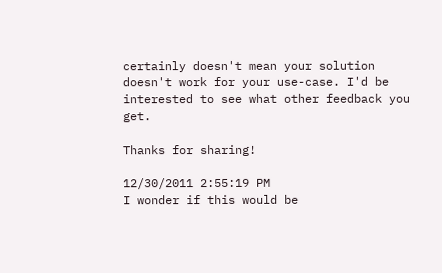certainly doesn't mean your solution doesn't work for your use-case. I'd be interested to see what other feedback you get.

Thanks for sharing!

12/30/2011 2:55:19 PM
I wonder if this would be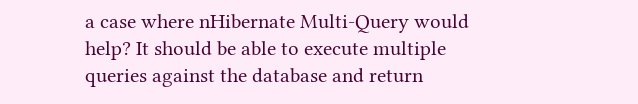a case where nHibernate Multi-Query would help? It should be able to execute multiple queries against the database and return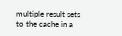multiple result sets to the cache in a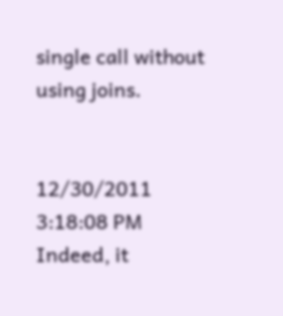single call without using joins.


12/30/2011 3:18:08 PM
Indeed, it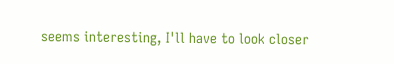seems interesting, I'll have to look closer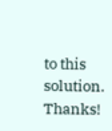to this solution. Thanks!